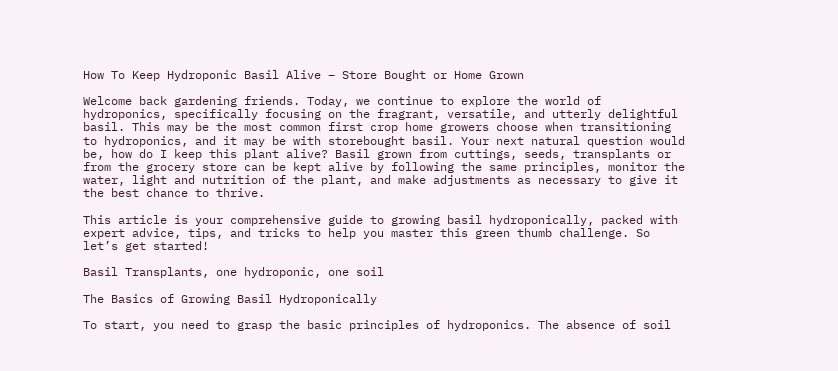How To Keep Hydroponic Basil Alive – Store Bought or Home Grown

Welcome back gardening friends. Today, we continue to explore the world of hydroponics, specifically focusing on the fragrant, versatile, and utterly delightful basil. This may be the most common first crop home growers choose when transitioning to hydroponics, and it may be with storebought basil. Your next natural question would be, how do I keep this plant alive? Basil grown from cuttings, seeds, transplants or from the grocery store can be kept alive by following the same principles, monitor the water, light and nutrition of the plant, and make adjustments as necessary to give it the best chance to thrive.

This article is your comprehensive guide to growing basil hydroponically, packed with expert advice, tips, and tricks to help you master this green thumb challenge. So let’s get started!

Basil Transplants, one hydroponic, one soil

The Basics of Growing Basil Hydroponically

To start, you need to grasp the basic principles of hydroponics. The absence of soil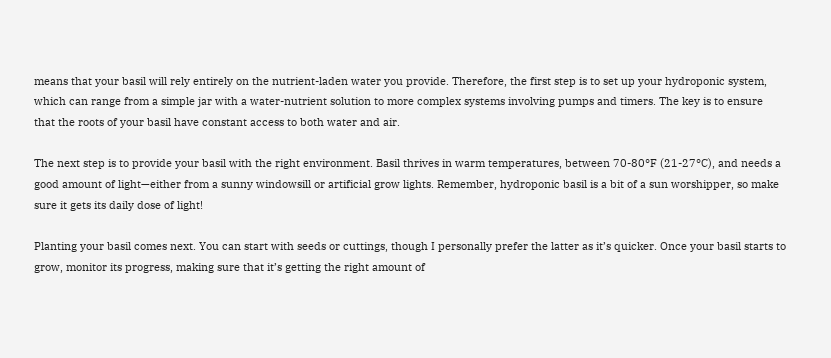means that your basil will rely entirely on the nutrient-laden water you provide. Therefore, the first step is to set up your hydroponic system, which can range from a simple jar with a water-nutrient solution to more complex systems involving pumps and timers. The key is to ensure that the roots of your basil have constant access to both water and air.

The next step is to provide your basil with the right environment. Basil thrives in warm temperatures, between 70-80°F (21-27°C), and needs a good amount of light—either from a sunny windowsill or artificial grow lights. Remember, hydroponic basil is a bit of a sun worshipper, so make sure it gets its daily dose of light!

Planting your basil comes next. You can start with seeds or cuttings, though I personally prefer the latter as it’s quicker. Once your basil starts to grow, monitor its progress, making sure that it’s getting the right amount of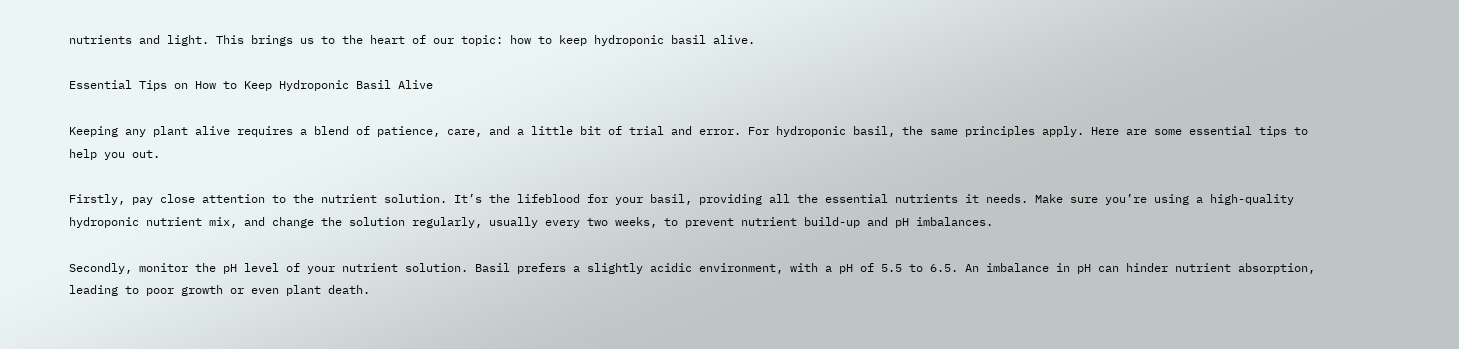nutrients and light. This brings us to the heart of our topic: how to keep hydroponic basil alive.

Essential Tips on How to Keep Hydroponic Basil Alive

Keeping any plant alive requires a blend of patience, care, and a little bit of trial and error. For hydroponic basil, the same principles apply. Here are some essential tips to help you out.

Firstly, pay close attention to the nutrient solution. It’s the lifeblood for your basil, providing all the essential nutrients it needs. Make sure you’re using a high-quality hydroponic nutrient mix, and change the solution regularly, usually every two weeks, to prevent nutrient build-up and pH imbalances.

Secondly, monitor the pH level of your nutrient solution. Basil prefers a slightly acidic environment, with a pH of 5.5 to 6.5. An imbalance in pH can hinder nutrient absorption, leading to poor growth or even plant death.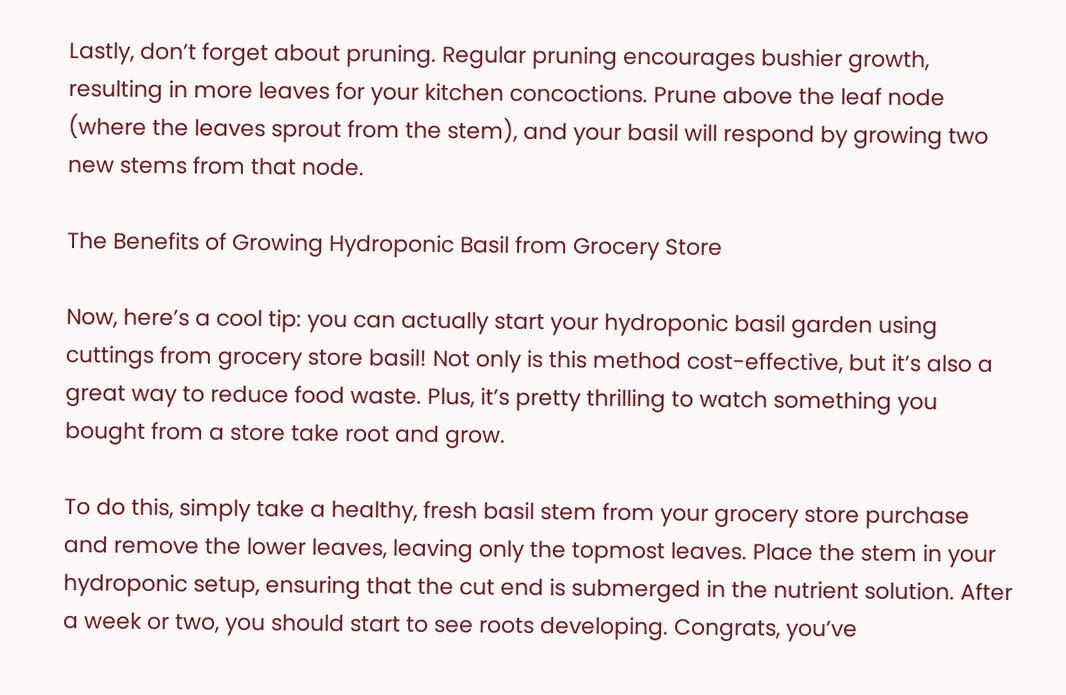Lastly, don’t forget about pruning. Regular pruning encourages bushier growth, resulting in more leaves for your kitchen concoctions. Prune above the leaf node (where the leaves sprout from the stem), and your basil will respond by growing two new stems from that node.

The Benefits of Growing Hydroponic Basil from Grocery Store

Now, here’s a cool tip: you can actually start your hydroponic basil garden using cuttings from grocery store basil! Not only is this method cost-effective, but it’s also a great way to reduce food waste. Plus, it’s pretty thrilling to watch something you bought from a store take root and grow.

To do this, simply take a healthy, fresh basil stem from your grocery store purchase and remove the lower leaves, leaving only the topmost leaves. Place the stem in your hydroponic setup, ensuring that the cut end is submerged in the nutrient solution. After a week or two, you should start to see roots developing. Congrats, you’ve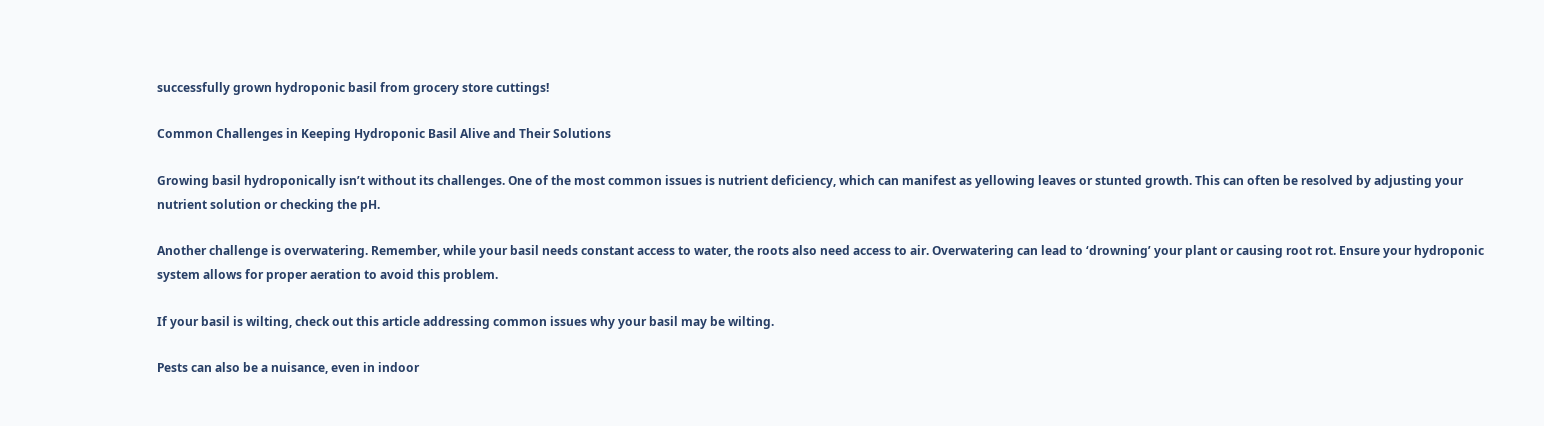successfully grown hydroponic basil from grocery store cuttings!

Common Challenges in Keeping Hydroponic Basil Alive and Their Solutions

Growing basil hydroponically isn’t without its challenges. One of the most common issues is nutrient deficiency, which can manifest as yellowing leaves or stunted growth. This can often be resolved by adjusting your nutrient solution or checking the pH.

Another challenge is overwatering. Remember, while your basil needs constant access to water, the roots also need access to air. Overwatering can lead to ‘drowning’ your plant or causing root rot. Ensure your hydroponic system allows for proper aeration to avoid this problem.

If your basil is wilting, check out this article addressing common issues why your basil may be wilting.

Pests can also be a nuisance, even in indoor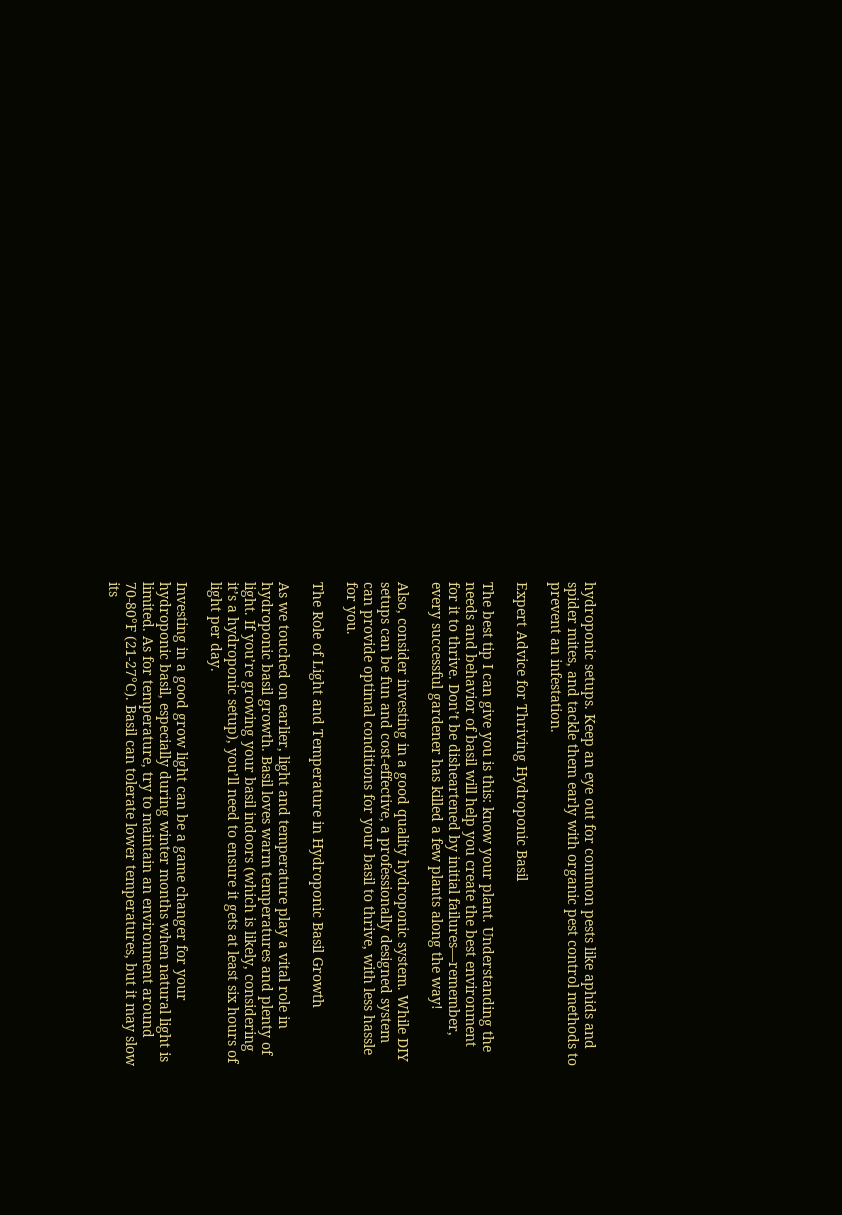hydroponic setups. Keep an eye out for common pests like aphids and spider mites, and tackle them early with organic pest control methods to prevent an infestation.

Expert Advice for Thriving Hydroponic Basil

The best tip I can give you is this: know your plant. Understanding the needs and behavior of basil will help you create the best environment for it to thrive. Don’t be disheartened by initial failures—remember, every successful gardener has killed a few plants along the way!

Also, consider investing in a good quality hydroponic system. While DIY setups can be fun and cost-effective, a professionally designed system can provide optimal conditions for your basil to thrive, with less hassle for you.

The Role of Light and Temperature in Hydroponic Basil Growth

As we touched on earlier, light and temperature play a vital role in hydroponic basil growth. Basil loves warm temperatures and plenty of light. If you’re growing your basil indoors (which is likely, considering it’s a hydroponic setup), you’ll need to ensure it gets at least six hours of light per day.

Investing in a good grow light can be a game changer for your hydroponic basil, especially during winter months when natural light is limited. As for temperature, try to maintain an environment around 70-80°F (21-27°C). Basil can tolerate lower temperatures, but it may slow its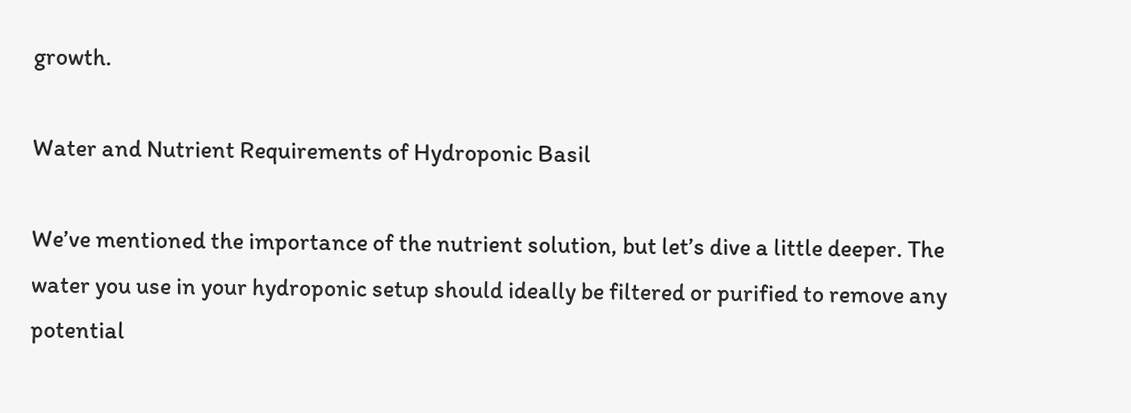growth.

Water and Nutrient Requirements of Hydroponic Basil

We’ve mentioned the importance of the nutrient solution, but let’s dive a little deeper. The water you use in your hydroponic setup should ideally be filtered or purified to remove any potential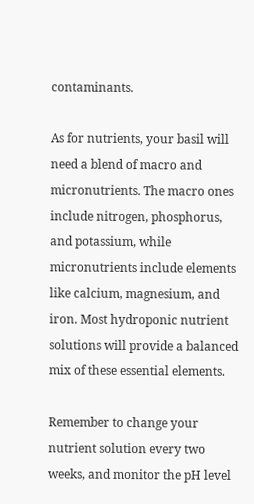contaminants.

As for nutrients, your basil will need a blend of macro and micronutrients. The macro ones include nitrogen, phosphorus, and potassium, while micronutrients include elements like calcium, magnesium, and iron. Most hydroponic nutrient solutions will provide a balanced mix of these essential elements.

Remember to change your nutrient solution every two weeks, and monitor the pH level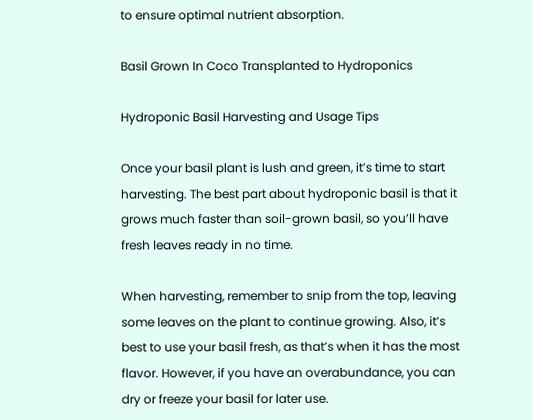to ensure optimal nutrient absorption.

Basil Grown In Coco Transplanted to Hydroponics

Hydroponic Basil Harvesting and Usage Tips

Once your basil plant is lush and green, it’s time to start harvesting. The best part about hydroponic basil is that it grows much faster than soil-grown basil, so you’ll have fresh leaves ready in no time.

When harvesting, remember to snip from the top, leaving some leaves on the plant to continue growing. Also, it’s best to use your basil fresh, as that’s when it has the most flavor. However, if you have an overabundance, you can dry or freeze your basil for later use.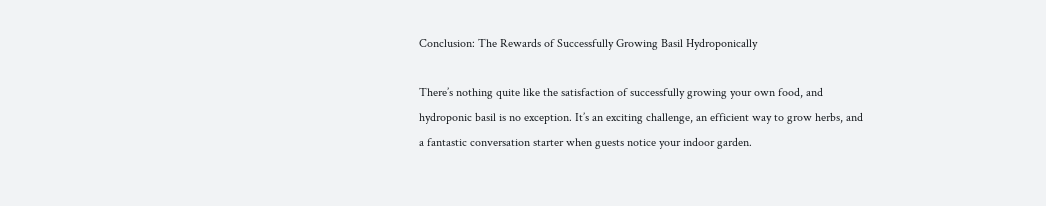Conclusion: The Rewards of Successfully Growing Basil Hydroponically

There’s nothing quite like the satisfaction of successfully growing your own food, and hydroponic basil is no exception. It’s an exciting challenge, an efficient way to grow herbs, and a fantastic conversation starter when guests notice your indoor garden.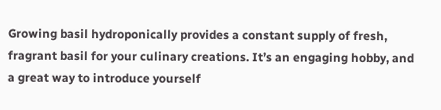Growing basil hydroponically provides a constant supply of fresh, fragrant basil for your culinary creations. It’s an engaging hobby, and a great way to introduce yourself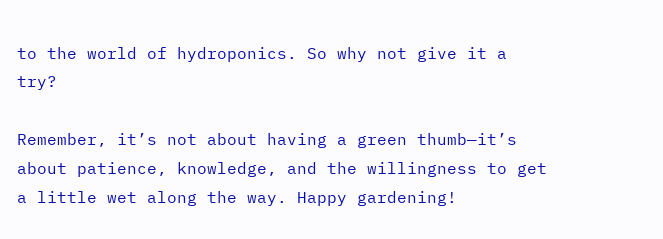to the world of hydroponics. So why not give it a try?

Remember, it’s not about having a green thumb—it’s about patience, knowledge, and the willingness to get a little wet along the way. Happy gardening!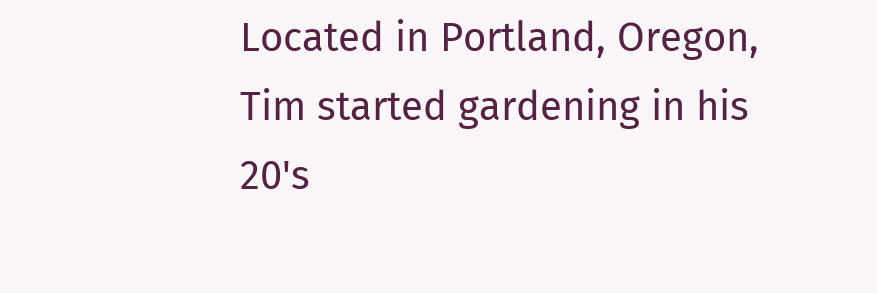Located in Portland, Oregon, Tim started gardening in his 20's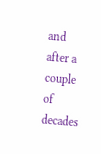and after a couple of decades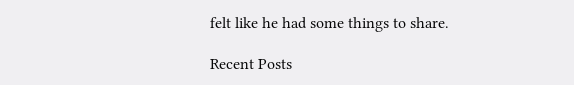felt like he had some things to share.

Recent Posts